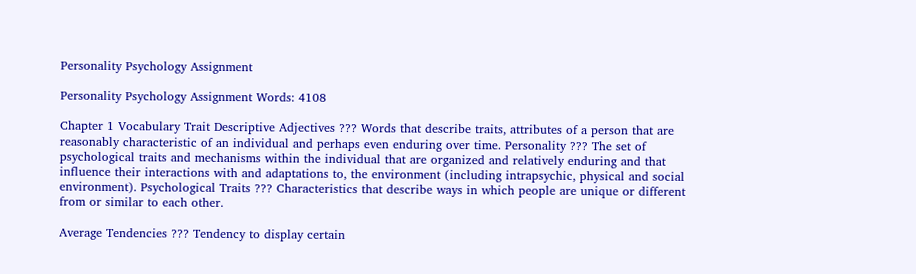Personality Psychology Assignment

Personality Psychology Assignment Words: 4108

Chapter 1 Vocabulary Trait Descriptive Adjectives ??? Words that describe traits, attributes of a person that are reasonably characteristic of an individual and perhaps even enduring over time. Personality ??? The set of psychological traits and mechanisms within the individual that are organized and relatively enduring and that influence their interactions with and adaptations to, the environment (including intrapsychic, physical and social environment). Psychological Traits ??? Characteristics that describe ways in which people are unique or different from or similar to each other.

Average Tendencies ??? Tendency to display certain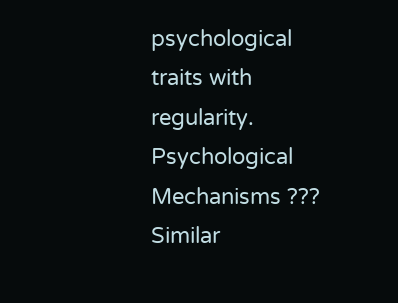psychological traits with regularity. Psychological Mechanisms ??? Similar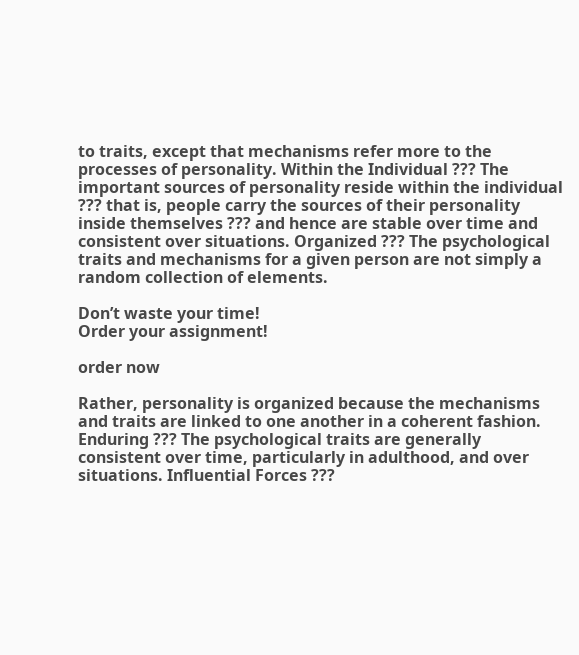to traits, except that mechanisms refer more to the processes of personality. Within the Individual ??? The important sources of personality reside within the individual ??? that is, people carry the sources of their personality inside themselves ??? and hence are stable over time and consistent over situations. Organized ??? The psychological traits and mechanisms for a given person are not simply a random collection of elements.

Don’t waste your time!
Order your assignment!

order now

Rather, personality is organized because the mechanisms and traits are linked to one another in a coherent fashion. Enduring ??? The psychological traits are generally consistent over time, particularly in adulthood, and over situations. Influential Forces ???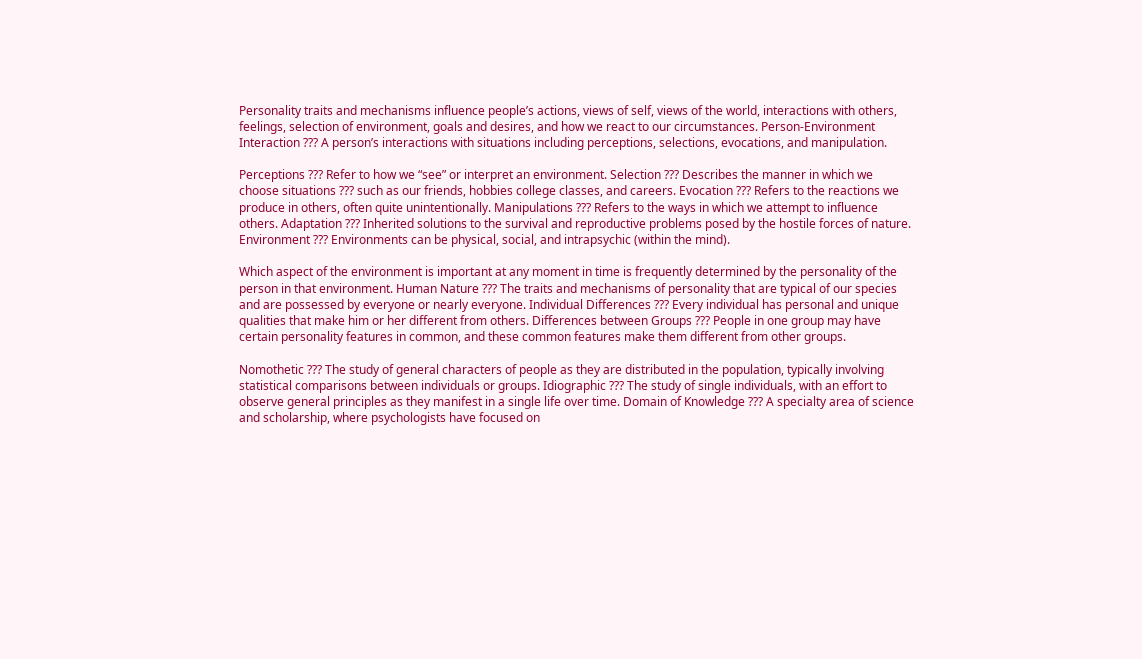Personality traits and mechanisms influence people’s actions, views of self, views of the world, interactions with others, feelings, selection of environment, goals and desires, and how we react to our circumstances. Person-Environment Interaction ??? A person’s interactions with situations including perceptions, selections, evocations, and manipulation.

Perceptions ??? Refer to how we “see” or interpret an environment. Selection ??? Describes the manner in which we choose situations ??? such as our friends, hobbies college classes, and careers. Evocation ??? Refers to the reactions we produce in others, often quite unintentionally. Manipulations ??? Refers to the ways in which we attempt to influence others. Adaptation ??? Inherited solutions to the survival and reproductive problems posed by the hostile forces of nature. Environment ??? Environments can be physical, social, and intrapsychic (within the mind).

Which aspect of the environment is important at any moment in time is frequently determined by the personality of the person in that environment. Human Nature ??? The traits and mechanisms of personality that are typical of our species and are possessed by everyone or nearly everyone. Individual Differences ??? Every individual has personal and unique qualities that make him or her different from others. Differences between Groups ??? People in one group may have certain personality features in common, and these common features make them different from other groups.

Nomothetic ??? The study of general characters of people as they are distributed in the population, typically involving statistical comparisons between individuals or groups. Idiographic ??? The study of single individuals, with an effort to observe general principles as they manifest in a single life over time. Domain of Knowledge ??? A specialty area of science and scholarship, where psychologists have focused on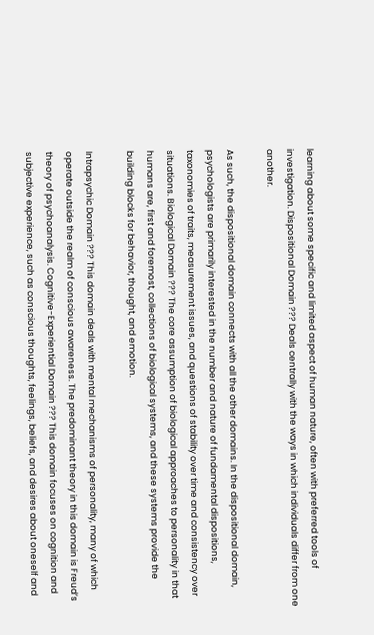learning about some specific and limited aspect of human nature, often with preferred tools of investigation. Dispositional Domain ??? Deals centrally with the ways in which individuals differ from one another.

As such, the dispositional domain connects with all the other domains. In the dispositional domain, psychologists are primarily interested in the number and nature of fundamental dispositions, taxonomies of traits, measurement issues, and questions of stability over time and consistency over situations. Biological Domain ??? The core assumption of biological approaches to personality in that humans are, first and foremost, collections of biological systems, and these systems provide the building blocks for behavior, thought, and emotion.

Intrapsychic Domain ??? This domain deals with mental mechanisms of personality, many of which operate outside the realm of conscious awareness. The predominant theory in this domain is Freud’s theory of psychoanalysis. Cognitive-Experiential Domain ??? This domain focuses on cognition and subjective experience, such as conscious thoughts, feelings, beliefs, and desires about oneself and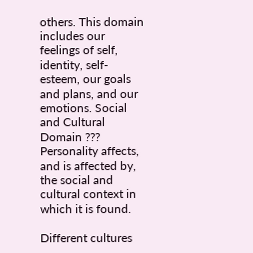others. This domain includes our feelings of self, identity, self-esteem, our goals and plans, and our emotions. Social and Cultural Domain ??? Personality affects, and is affected by, the social and cultural context in which it is found.

Different cultures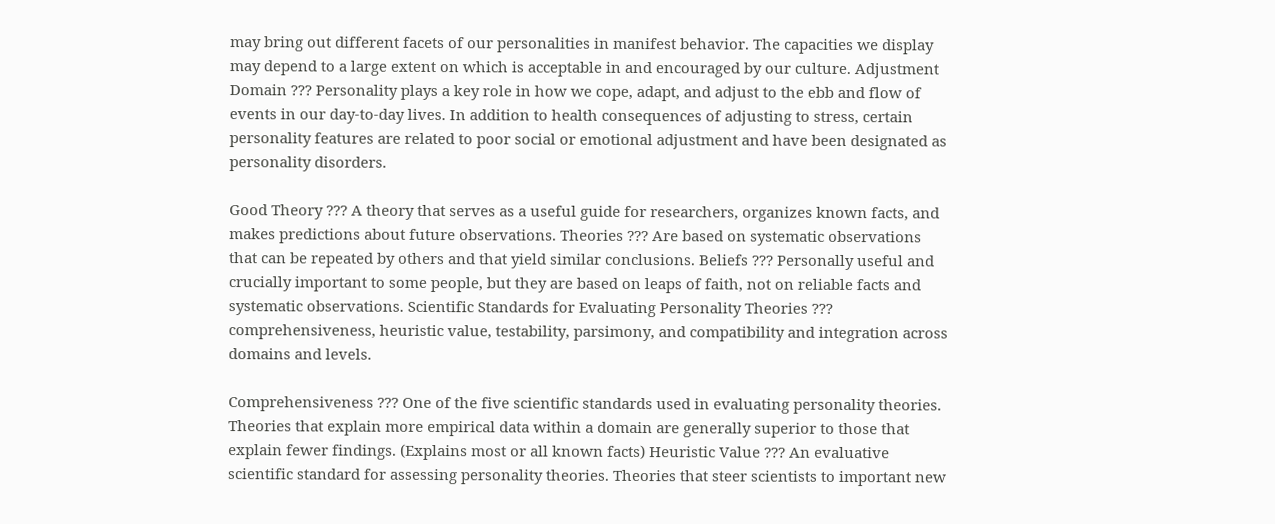may bring out different facets of our personalities in manifest behavior. The capacities we display may depend to a large extent on which is acceptable in and encouraged by our culture. Adjustment Domain ??? Personality plays a key role in how we cope, adapt, and adjust to the ebb and flow of events in our day-to-day lives. In addition to health consequences of adjusting to stress, certain personality features are related to poor social or emotional adjustment and have been designated as personality disorders.

Good Theory ??? A theory that serves as a useful guide for researchers, organizes known facts, and makes predictions about future observations. Theories ??? Are based on systematic observations that can be repeated by others and that yield similar conclusions. Beliefs ??? Personally useful and crucially important to some people, but they are based on leaps of faith, not on reliable facts and systematic observations. Scientific Standards for Evaluating Personality Theories ??? comprehensiveness, heuristic value, testability, parsimony, and compatibility and integration across domains and levels.

Comprehensiveness ??? One of the five scientific standards used in evaluating personality theories. Theories that explain more empirical data within a domain are generally superior to those that explain fewer findings. (Explains most or all known facts) Heuristic Value ??? An evaluative scientific standard for assessing personality theories. Theories that steer scientists to important new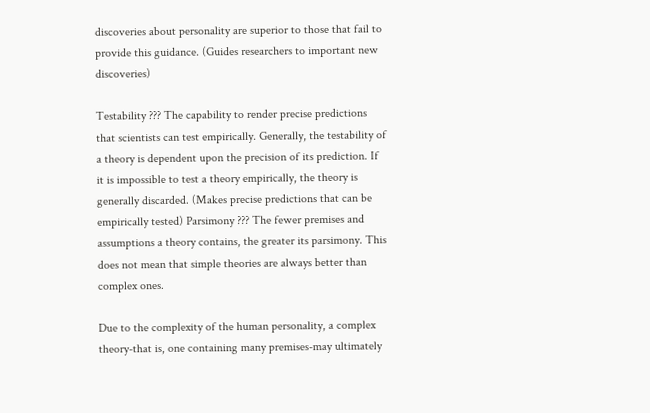discoveries about personality are superior to those that fail to provide this guidance. (Guides researchers to important new discoveries)

Testability ??? The capability to render precise predictions that scientists can test empirically. Generally, the testability of a theory is dependent upon the precision of its prediction. If it is impossible to test a theory empirically, the theory is generally discarded. (Makes precise predictions that can be empirically tested) Parsimony ??? The fewer premises and assumptions a theory contains, the greater its parsimony. This does not mean that simple theories are always better than complex ones.

Due to the complexity of the human personality, a complex theory-that is, one containing many premises-may ultimately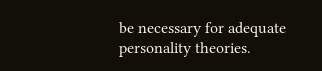be necessary for adequate personality theories.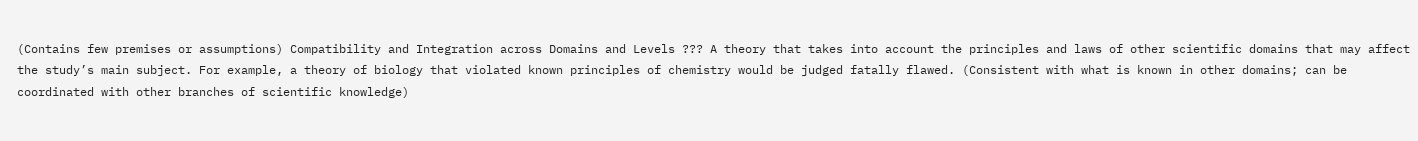(Contains few premises or assumptions) Compatibility and Integration across Domains and Levels ??? A theory that takes into account the principles and laws of other scientific domains that may affect the study’s main subject. For example, a theory of biology that violated known principles of chemistry would be judged fatally flawed. (Consistent with what is known in other domains; can be coordinated with other branches of scientific knowledge)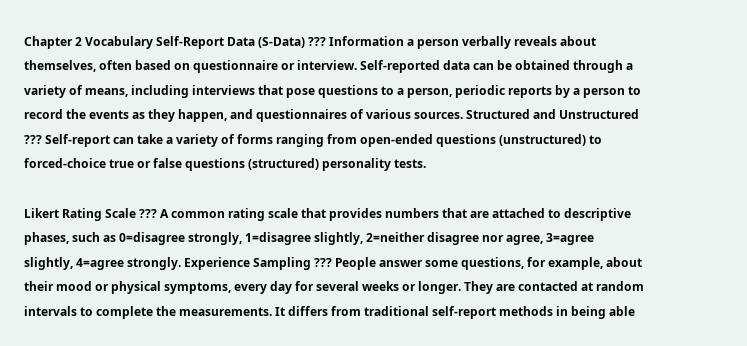Chapter 2 Vocabulary Self-Report Data (S-Data) ??? Information a person verbally reveals about themselves, often based on questionnaire or interview. Self-reported data can be obtained through a variety of means, including interviews that pose questions to a person, periodic reports by a person to record the events as they happen, and questionnaires of various sources. Structured and Unstructured ??? Self-report can take a variety of forms ranging from open-ended questions (unstructured) to forced-choice true or false questions (structured) personality tests.

Likert Rating Scale ??? A common rating scale that provides numbers that are attached to descriptive phases, such as 0=disagree strongly, 1=disagree slightly, 2=neither disagree nor agree, 3=agree slightly, 4=agree strongly. Experience Sampling ??? People answer some questions, for example, about their mood or physical symptoms, every day for several weeks or longer. They are contacted at random intervals to complete the measurements. It differs from traditional self-report methods in being able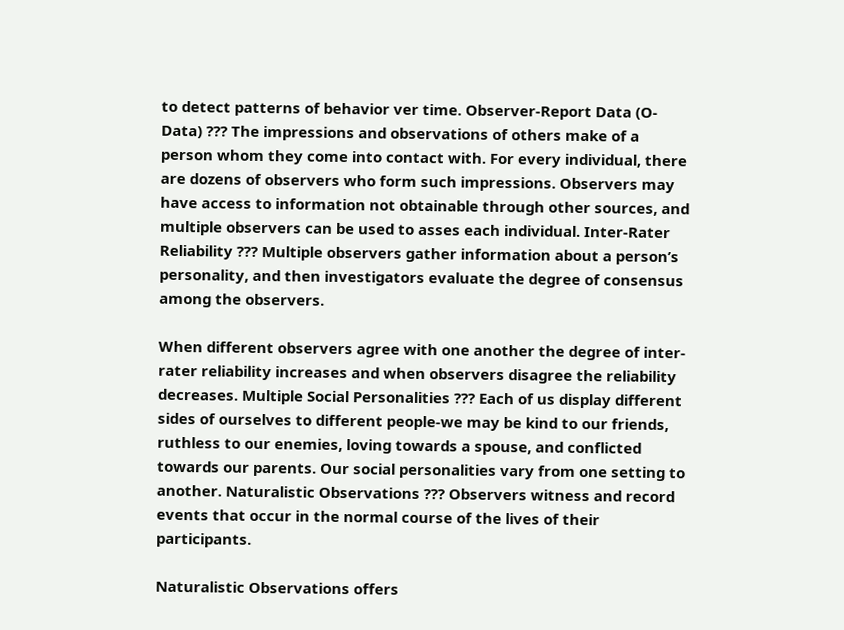to detect patterns of behavior ver time. Observer-Report Data (O-Data) ??? The impressions and observations of others make of a person whom they come into contact with. For every individual, there are dozens of observers who form such impressions. Observers may have access to information not obtainable through other sources, and multiple observers can be used to asses each individual. Inter-Rater Reliability ??? Multiple observers gather information about a person’s personality, and then investigators evaluate the degree of consensus among the observers.

When different observers agree with one another the degree of inter-rater reliability increases and when observers disagree the reliability decreases. Multiple Social Personalities ??? Each of us display different sides of ourselves to different people-we may be kind to our friends, ruthless to our enemies, loving towards a spouse, and conflicted towards our parents. Our social personalities vary from one setting to another. Naturalistic Observations ??? Observers witness and record events that occur in the normal course of the lives of their participants.

Naturalistic Observations offers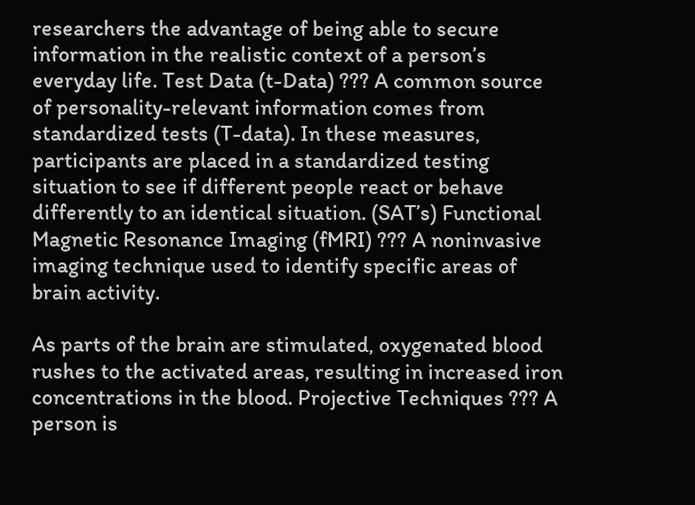researchers the advantage of being able to secure information in the realistic context of a person’s everyday life. Test Data (t-Data) ??? A common source of personality-relevant information comes from standardized tests (T-data). In these measures, participants are placed in a standardized testing situation to see if different people react or behave differently to an identical situation. (SAT’s) Functional Magnetic Resonance Imaging (fMRI) ??? A noninvasive imaging technique used to identify specific areas of brain activity.

As parts of the brain are stimulated, oxygenated blood rushes to the activated areas, resulting in increased iron concentrations in the blood. Projective Techniques ??? A person is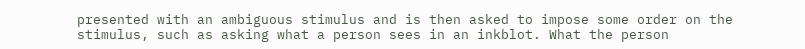presented with an ambiguous stimulus and is then asked to impose some order on the stimulus, such as asking what a person sees in an inkblot. What the person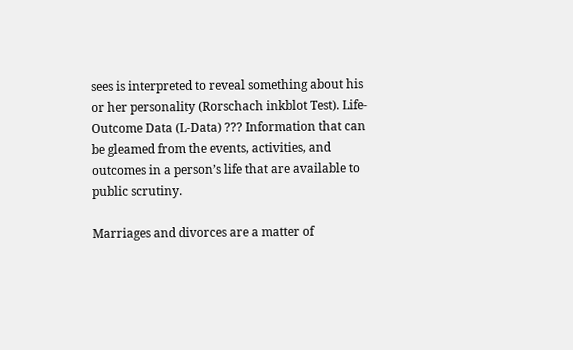sees is interpreted to reveal something about his or her personality (Rorschach inkblot Test). Life-Outcome Data (L-Data) ??? Information that can be gleamed from the events, activities, and outcomes in a person’s life that are available to public scrutiny.

Marriages and divorces are a matter of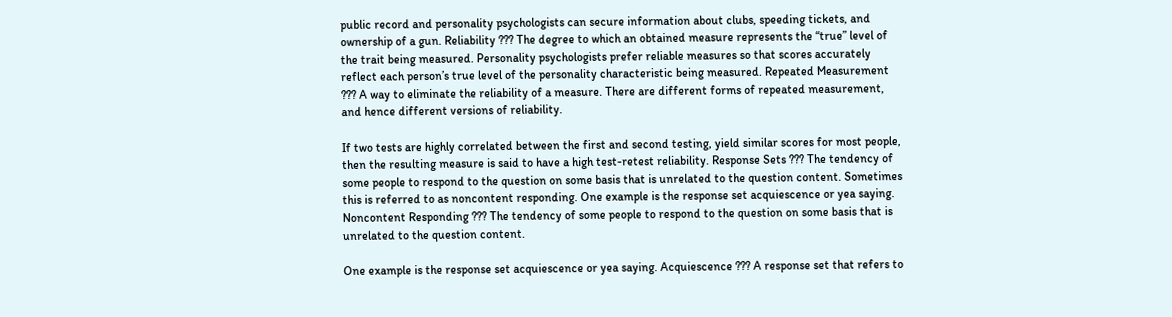public record and personality psychologists can secure information about clubs, speeding tickets, and ownership of a gun. Reliability ??? The degree to which an obtained measure represents the “true” level of the trait being measured. Personality psychologists prefer reliable measures so that scores accurately reflect each person’s true level of the personality characteristic being measured. Repeated Measurement ??? A way to eliminate the reliability of a measure. There are different forms of repeated measurement, and hence different versions of reliability.

If two tests are highly correlated between the first and second testing, yield similar scores for most people, then the resulting measure is said to have a high test-retest reliability. Response Sets ??? The tendency of some people to respond to the question on some basis that is unrelated to the question content. Sometimes this is referred to as noncontent responding. One example is the response set acquiescence or yea saying. Noncontent Responding ??? The tendency of some people to respond to the question on some basis that is unrelated to the question content.

One example is the response set acquiescence or yea saying. Acquiescence ??? A response set that refers to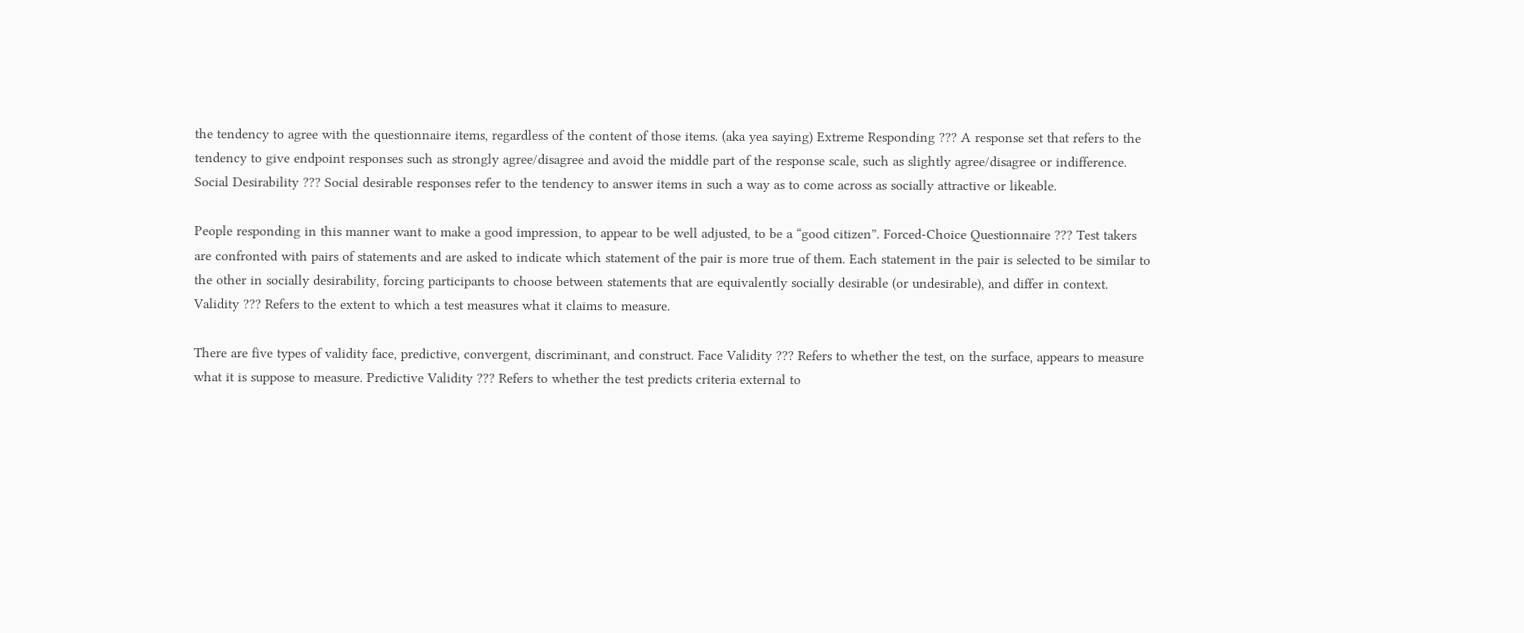the tendency to agree with the questionnaire items, regardless of the content of those items. (aka yea saying) Extreme Responding ??? A response set that refers to the tendency to give endpoint responses such as strongly agree/disagree and avoid the middle part of the response scale, such as slightly agree/disagree or indifference. Social Desirability ??? Social desirable responses refer to the tendency to answer items in such a way as to come across as socially attractive or likeable.

People responding in this manner want to make a good impression, to appear to be well adjusted, to be a “good citizen”. Forced-Choice Questionnaire ??? Test takers are confronted with pairs of statements and are asked to indicate which statement of the pair is more true of them. Each statement in the pair is selected to be similar to the other in socially desirability, forcing participants to choose between statements that are equivalently socially desirable (or undesirable), and differ in context. Validity ??? Refers to the extent to which a test measures what it claims to measure.

There are five types of validity face, predictive, convergent, discriminant, and construct. Face Validity ??? Refers to whether the test, on the surface, appears to measure what it is suppose to measure. Predictive Validity ??? Refers to whether the test predicts criteria external to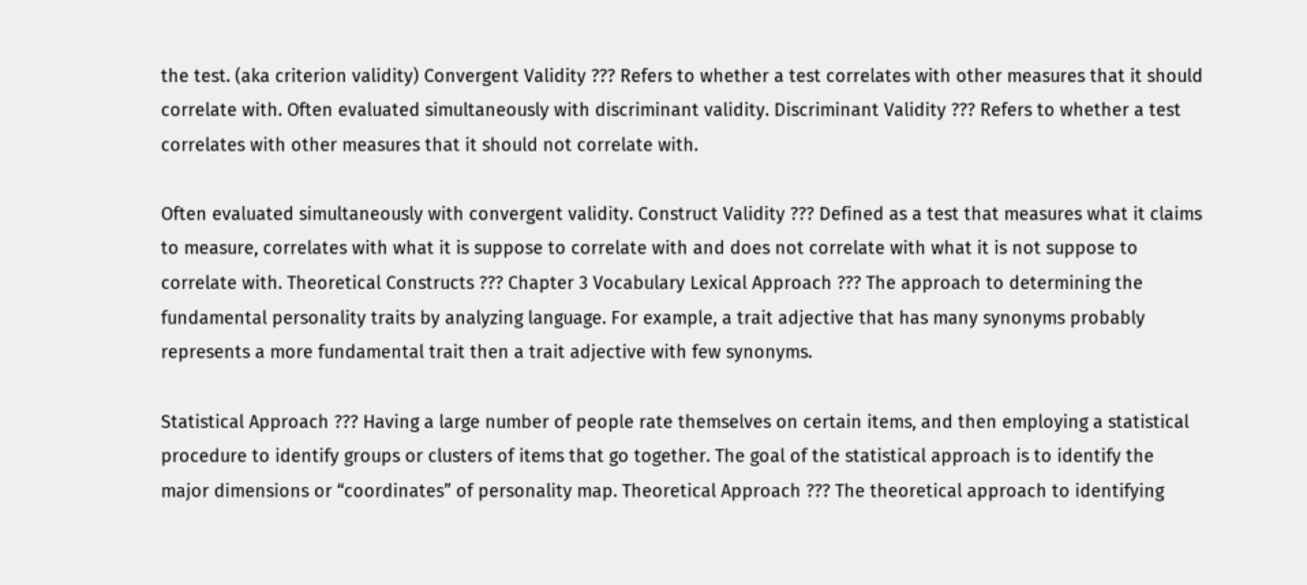the test. (aka criterion validity) Convergent Validity ??? Refers to whether a test correlates with other measures that it should correlate with. Often evaluated simultaneously with discriminant validity. Discriminant Validity ??? Refers to whether a test correlates with other measures that it should not correlate with.

Often evaluated simultaneously with convergent validity. Construct Validity ??? Defined as a test that measures what it claims to measure, correlates with what it is suppose to correlate with and does not correlate with what it is not suppose to correlate with. Theoretical Constructs ??? Chapter 3 Vocabulary Lexical Approach ??? The approach to determining the fundamental personality traits by analyzing language. For example, a trait adjective that has many synonyms probably represents a more fundamental trait then a trait adjective with few synonyms.

Statistical Approach ??? Having a large number of people rate themselves on certain items, and then employing a statistical procedure to identify groups or clusters of items that go together. The goal of the statistical approach is to identify the major dimensions or “coordinates” of personality map. Theoretical Approach ??? The theoretical approach to identifying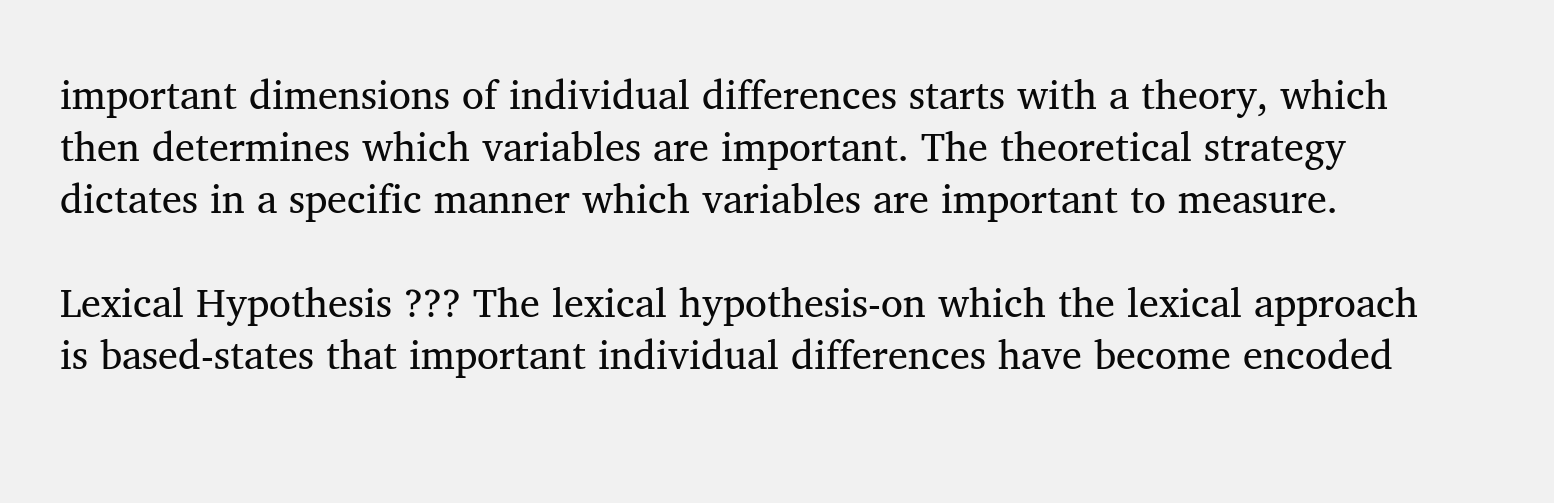important dimensions of individual differences starts with a theory, which then determines which variables are important. The theoretical strategy dictates in a specific manner which variables are important to measure.

Lexical Hypothesis ??? The lexical hypothesis-on which the lexical approach is based-states that important individual differences have become encoded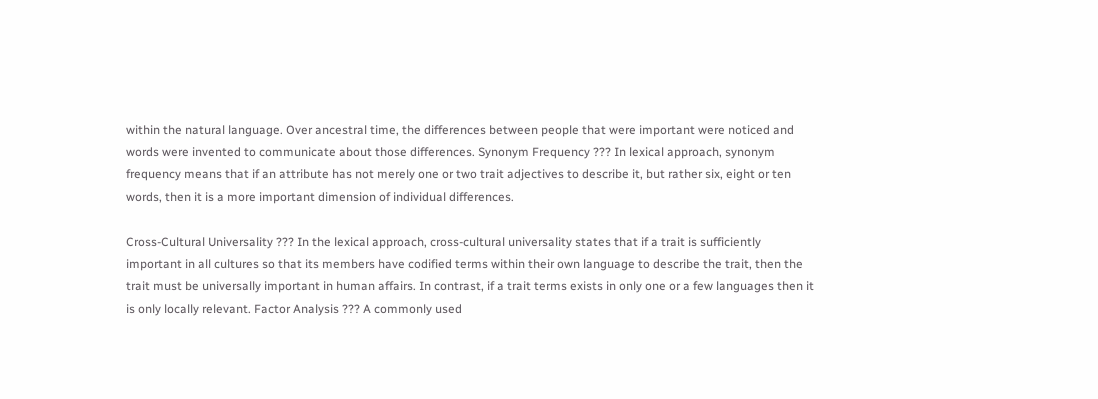within the natural language. Over ancestral time, the differences between people that were important were noticed and words were invented to communicate about those differences. Synonym Frequency ??? In lexical approach, synonym frequency means that if an attribute has not merely one or two trait adjectives to describe it, but rather six, eight or ten words, then it is a more important dimension of individual differences.

Cross-Cultural Universality ??? In the lexical approach, cross-cultural universality states that if a trait is sufficiently important in all cultures so that its members have codified terms within their own language to describe the trait, then the trait must be universally important in human affairs. In contrast, if a trait terms exists in only one or a few languages then it is only locally relevant. Factor Analysis ??? A commonly used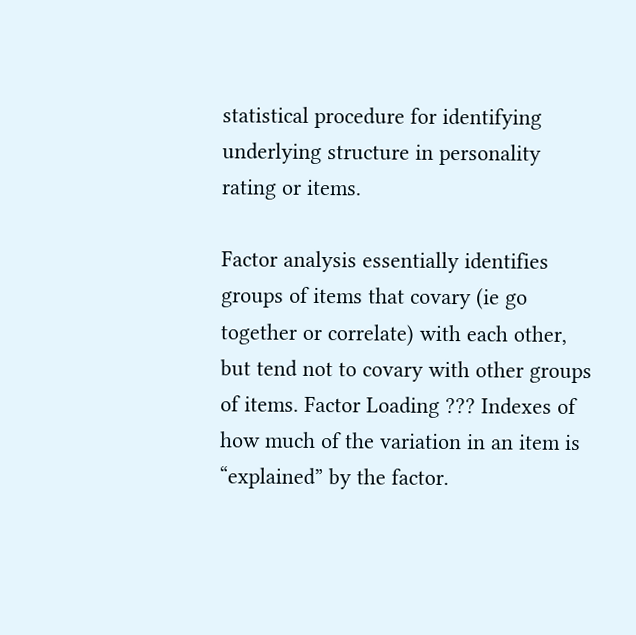statistical procedure for identifying underlying structure in personality rating or items.

Factor analysis essentially identifies groups of items that covary (ie go together or correlate) with each other, but tend not to covary with other groups of items. Factor Loading ??? Indexes of how much of the variation in an item is “explained” by the factor.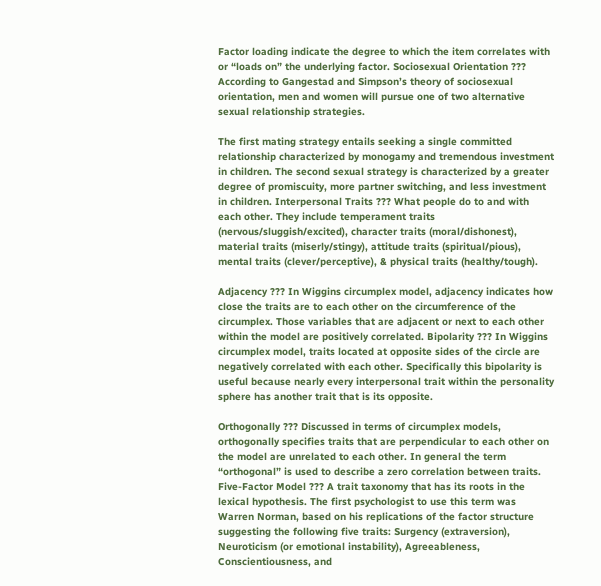Factor loading indicate the degree to which the item correlates with or “loads on” the underlying factor. Sociosexual Orientation ??? According to Gangestad and Simpson’s theory of sociosexual orientation, men and women will pursue one of two alternative sexual relationship strategies.

The first mating strategy entails seeking a single committed relationship characterized by monogamy and tremendous investment in children. The second sexual strategy is characterized by a greater degree of promiscuity, more partner switching, and less investment in children. Interpersonal Traits ??? What people do to and with each other. They include temperament traits (nervous/sluggish/excited), character traits (moral/dishonest), material traits (miserly/stingy), attitude traits (spiritual/pious), mental traits (clever/perceptive), & physical traits (healthy/tough).

Adjacency ??? In Wiggins circumplex model, adjacency indicates how close the traits are to each other on the circumference of the circumplex. Those variables that are adjacent or next to each other within the model are positively correlated. Bipolarity ??? In Wiggins circumplex model, traits located at opposite sides of the circle are negatively correlated with each other. Specifically this bipolarity is useful because nearly every interpersonal trait within the personality sphere has another trait that is its opposite.

Orthogonally ??? Discussed in terms of circumplex models, orthogonally specifies traits that are perpendicular to each other on the model are unrelated to each other. In general the term “orthogonal” is used to describe a zero correlation between traits. Five-Factor Model ??? A trait taxonomy that has its roots in the lexical hypothesis. The first psychologist to use this term was Warren Norman, based on his replications of the factor structure suggesting the following five traits: Surgency (extraversion), Neuroticism (or emotional instability), Agreeableness, Conscientiousness, and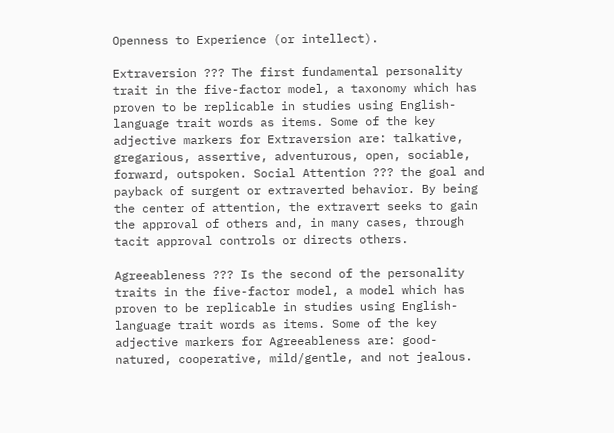Openness to Experience (or intellect).

Extraversion ??? The first fundamental personality trait in the five-factor model, a taxonomy which has proven to be replicable in studies using English-language trait words as items. Some of the key adjective markers for Extraversion are: talkative, gregarious, assertive, adventurous, open, sociable, forward, outspoken. Social Attention ??? the goal and payback of surgent or extraverted behavior. By being the center of attention, the extravert seeks to gain the approval of others and, in many cases, through tacit approval controls or directs others.

Agreeableness ??? Is the second of the personality traits in the five-factor model, a model which has proven to be replicable in studies using English-language trait words as items. Some of the key adjective markers for Agreeableness are: good-natured, cooperative, mild/gentle, and not jealous.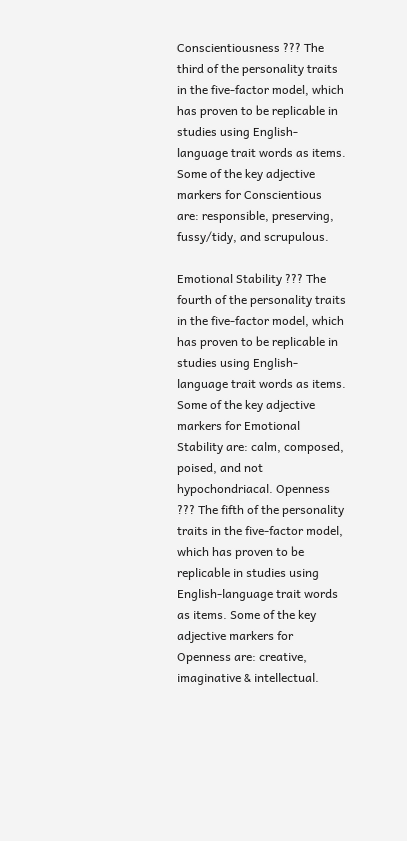Conscientiousness ??? The third of the personality traits in the five-factor model, which has proven to be replicable in studies using English-language trait words as items. Some of the key adjective markers for Conscientious are: responsible, preserving, fussy/tidy, and scrupulous.

Emotional Stability ??? The fourth of the personality traits in the five-factor model, which has proven to be replicable in studies using English-language trait words as items. Some of the key adjective markers for Emotional Stability are: calm, composed, poised, and not hypochondriacal. Openness ??? The fifth of the personality traits in the five-factor model, which has proven to be replicable in studies using English-language trait words as items. Some of the key adjective markers for Openness are: creative, imaginative & intellectual.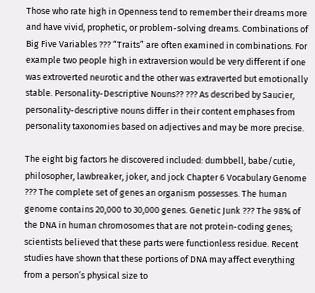Those who rate high in Openness tend to remember their dreams more and have vivid, prophetic, or problem-solving dreams. Combinations of Big Five Variables ??? “Traits” are often examined in combinations. For example two people high in extraversion would be very different if one was extroverted neurotic and the other was extraverted but emotionally stable. Personality-Descriptive Nouns?? ??? As described by Saucier, personality-descriptive nouns differ in their content emphases from personality taxonomies based on adjectives and may be more precise.

The eight big factors he discovered included: dumbbell, babe/cutie, philosopher, lawbreaker, joker, and jock Chapter 6 Vocabulary Genome ??? The complete set of genes an organism possesses. The human genome contains 20,000 to 30,000 genes. Genetic Junk ??? The 98% of the DNA in human chromosomes that are not protein-coding genes; scientists believed that these parts were functionless residue. Recent studies have shown that these portions of DNA may affect everything from a person’s physical size to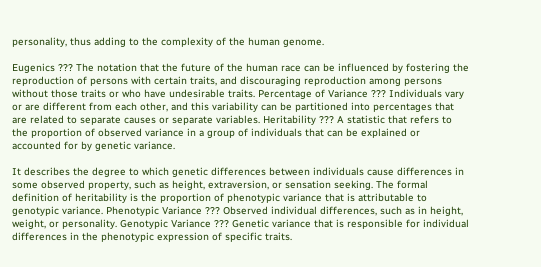personality, thus adding to the complexity of the human genome.

Eugenics ??? The notation that the future of the human race can be influenced by fostering the reproduction of persons with certain traits, and discouraging reproduction among persons without those traits or who have undesirable traits. Percentage of Variance ??? Individuals vary or are different from each other, and this variability can be partitioned into percentages that are related to separate causes or separate variables. Heritability ??? A statistic that refers to the proportion of observed variance in a group of individuals that can be explained or accounted for by genetic variance.

It describes the degree to which genetic differences between individuals cause differences in some observed property, such as height, extraversion, or sensation seeking. The formal definition of heritability is the proportion of phenotypic variance that is attributable to genotypic variance. Phenotypic Variance ??? Observed individual differences, such as in height, weight, or personality. Genotypic Variance ??? Genetic variance that is responsible for individual differences in the phenotypic expression of specific traits.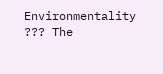Environmentality ??? The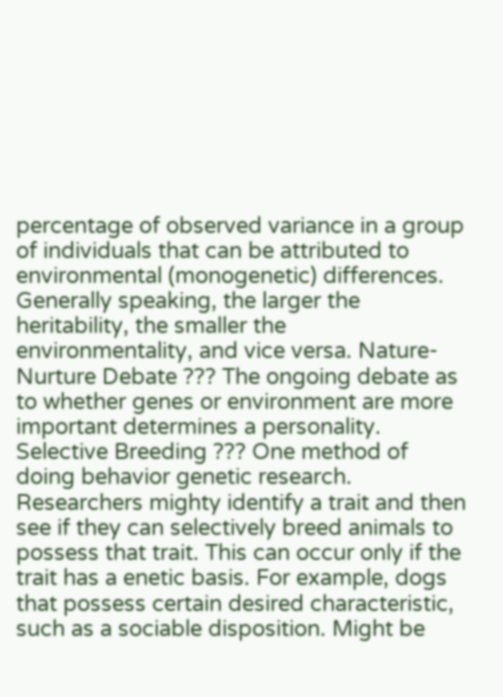percentage of observed variance in a group of individuals that can be attributed to environmental (monogenetic) differences. Generally speaking, the larger the heritability, the smaller the environmentality, and vice versa. Nature-Nurture Debate ??? The ongoing debate as to whether genes or environment are more important determines a personality. Selective Breeding ??? One method of doing behavior genetic research. Researchers mighty identify a trait and then see if they can selectively breed animals to possess that trait. This can occur only if the trait has a enetic basis. For example, dogs that possess certain desired characteristic, such as a sociable disposition. Might be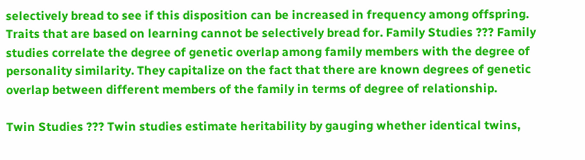selectively bread to see if this disposition can be increased in frequency among offspring. Traits that are based on learning cannot be selectively bread for. Family Studies ??? Family studies correlate the degree of genetic overlap among family members with the degree of personality similarity. They capitalize on the fact that there are known degrees of genetic overlap between different members of the family in terms of degree of relationship.

Twin Studies ??? Twin studies estimate heritability by gauging whether identical twins,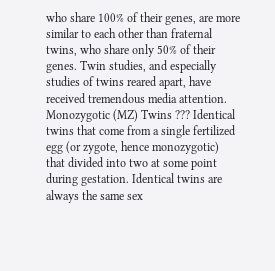who share 100% of their genes, are more similar to each other than fraternal twins, who share only 50% of their genes. Twin studies, and especially studies of twins reared apart, have received tremendous media attention. Monozygotic (MZ) Twins ??? Identical twins that come from a single fertilized egg (or zygote, hence monozygotic) that divided into two at some point during gestation. Identical twins are always the same sex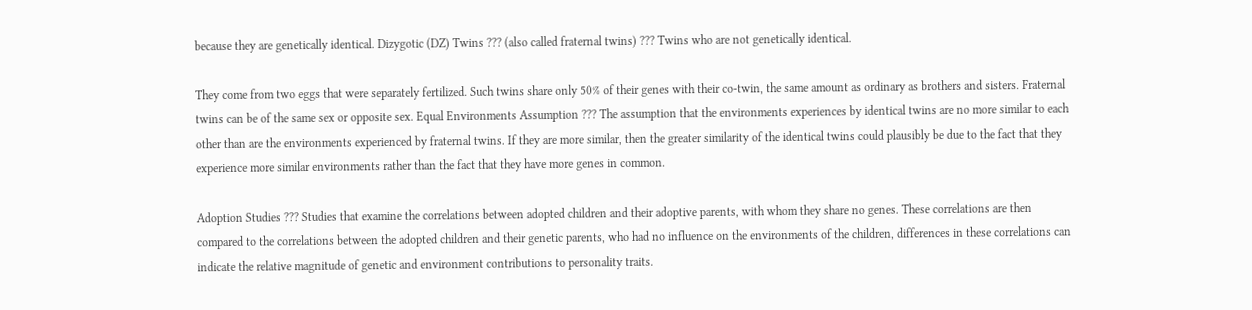because they are genetically identical. Dizygotic (DZ) Twins ??? (also called fraternal twins) ??? Twins who are not genetically identical.

They come from two eggs that were separately fertilized. Such twins share only 50% of their genes with their co-twin, the same amount as ordinary as brothers and sisters. Fraternal twins can be of the same sex or opposite sex. Equal Environments Assumption ??? The assumption that the environments experiences by identical twins are no more similar to each other than are the environments experienced by fraternal twins. If they are more similar, then the greater similarity of the identical twins could plausibly be due to the fact that they experience more similar environments rather than the fact that they have more genes in common.

Adoption Studies ??? Studies that examine the correlations between adopted children and their adoptive parents, with whom they share no genes. These correlations are then compared to the correlations between the adopted children and their genetic parents, who had no influence on the environments of the children, differences in these correlations can indicate the relative magnitude of genetic and environment contributions to personality traits.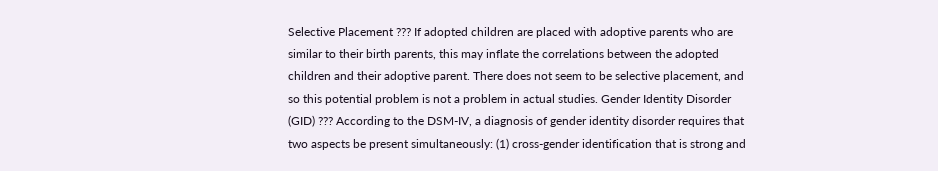Selective Placement ??? If adopted children are placed with adoptive parents who are similar to their birth parents, this may inflate the correlations between the adopted children and their adoptive parent. There does not seem to be selective placement, and so this potential problem is not a problem in actual studies. Gender Identity Disorder (GID) ??? According to the DSM-IV, a diagnosis of gender identity disorder requires that two aspects be present simultaneously: (1) cross-gender identification that is strong and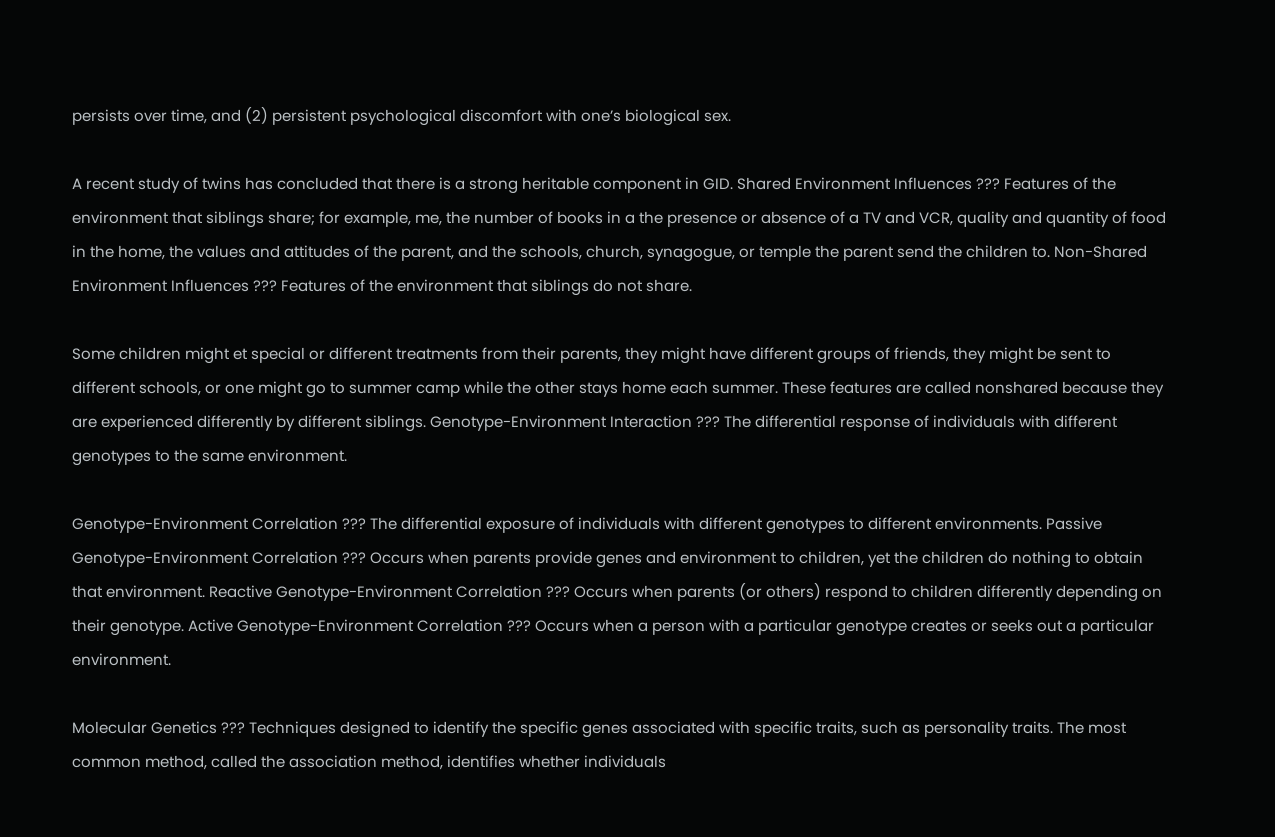persists over time, and (2) persistent psychological discomfort with one’s biological sex.

A recent study of twins has concluded that there is a strong heritable component in GID. Shared Environment Influences ??? Features of the environment that siblings share; for example, me, the number of books in a the presence or absence of a TV and VCR, quality and quantity of food in the home, the values and attitudes of the parent, and the schools, church, synagogue, or temple the parent send the children to. Non-Shared Environment Influences ??? Features of the environment that siblings do not share.

Some children might et special or different treatments from their parents, they might have different groups of friends, they might be sent to different schools, or one might go to summer camp while the other stays home each summer. These features are called nonshared because they are experienced differently by different siblings. Genotype-Environment Interaction ??? The differential response of individuals with different genotypes to the same environment.

Genotype-Environment Correlation ??? The differential exposure of individuals with different genotypes to different environments. Passive Genotype-Environment Correlation ??? Occurs when parents provide genes and environment to children, yet the children do nothing to obtain that environment. Reactive Genotype-Environment Correlation ??? Occurs when parents (or others) respond to children differently depending on their genotype. Active Genotype-Environment Correlation ??? Occurs when a person with a particular genotype creates or seeks out a particular environment.

Molecular Genetics ??? Techniques designed to identify the specific genes associated with specific traits, such as personality traits. The most common method, called the association method, identifies whether individuals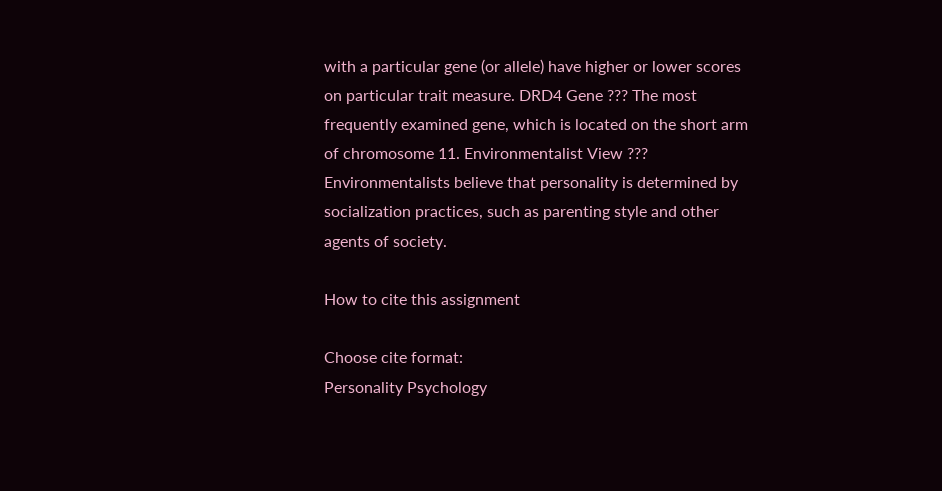with a particular gene (or allele) have higher or lower scores on particular trait measure. DRD4 Gene ??? The most frequently examined gene, which is located on the short arm of chromosome 11. Environmentalist View ??? Environmentalists believe that personality is determined by socialization practices, such as parenting style and other agents of society.

How to cite this assignment

Choose cite format:
Personality Psychology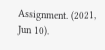Assignment. (2021, Jun 10).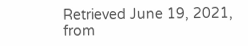Retrieved June 19, 2021, from